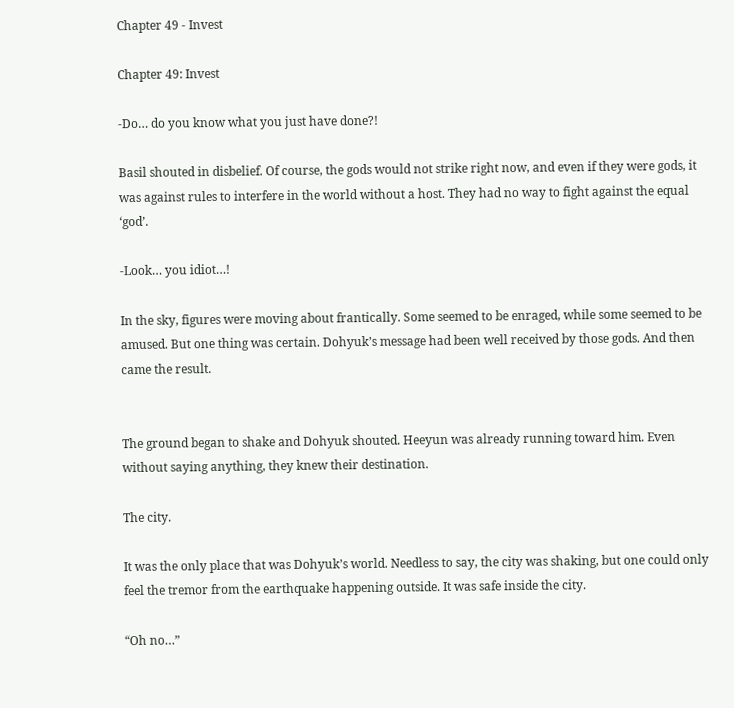Chapter 49 - Invest

Chapter 49: Invest

-Do… do you know what you just have done?!

Basil shouted in disbelief. Of course, the gods would not strike right now, and even if they were gods, it was against rules to interfere in the world without a host. They had no way to fight against the equal ‘god’.

-Look… you idiot…!

In the sky, figures were moving about frantically. Some seemed to be enraged, while some seemed to be amused. But one thing was certain. Dohyuk’s message had been well received by those gods. And then came the result.


The ground began to shake and Dohyuk shouted. Heeyun was already running toward him. Even without saying anything, they knew their destination.

The city.

It was the only place that was Dohyuk’s world. Needless to say, the city was shaking, but one could only feel the tremor from the earthquake happening outside. It was safe inside the city.

“Oh no…”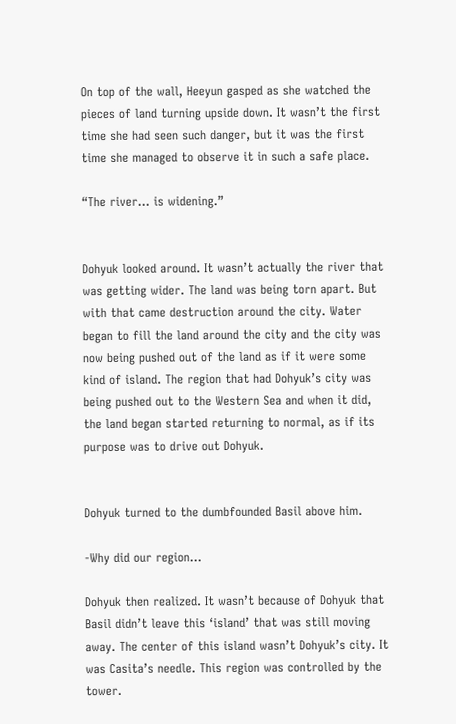On top of the wall, Heeyun gasped as she watched the pieces of land turning upside down. It wasn’t the first time she had seen such danger, but it was the first time she managed to observe it in such a safe place.

“The river… is widening.”


Dohyuk looked around. It wasn’t actually the river that was getting wider. The land was being torn apart. But with that came destruction around the city. Water began to fill the land around the city and the city was now being pushed out of the land as if it were some kind of island. The region that had Dohyuk’s city was being pushed out to the Western Sea and when it did, the land began started returning to normal, as if its purpose was to drive out Dohyuk.


Dohyuk turned to the dumbfounded Basil above him.

-Why did our region…

Dohyuk then realized. It wasn’t because of Dohyuk that Basil didn’t leave this ‘island’ that was still moving away. The center of this island wasn’t Dohyuk’s city. It was Casita’s needle. This region was controlled by the tower.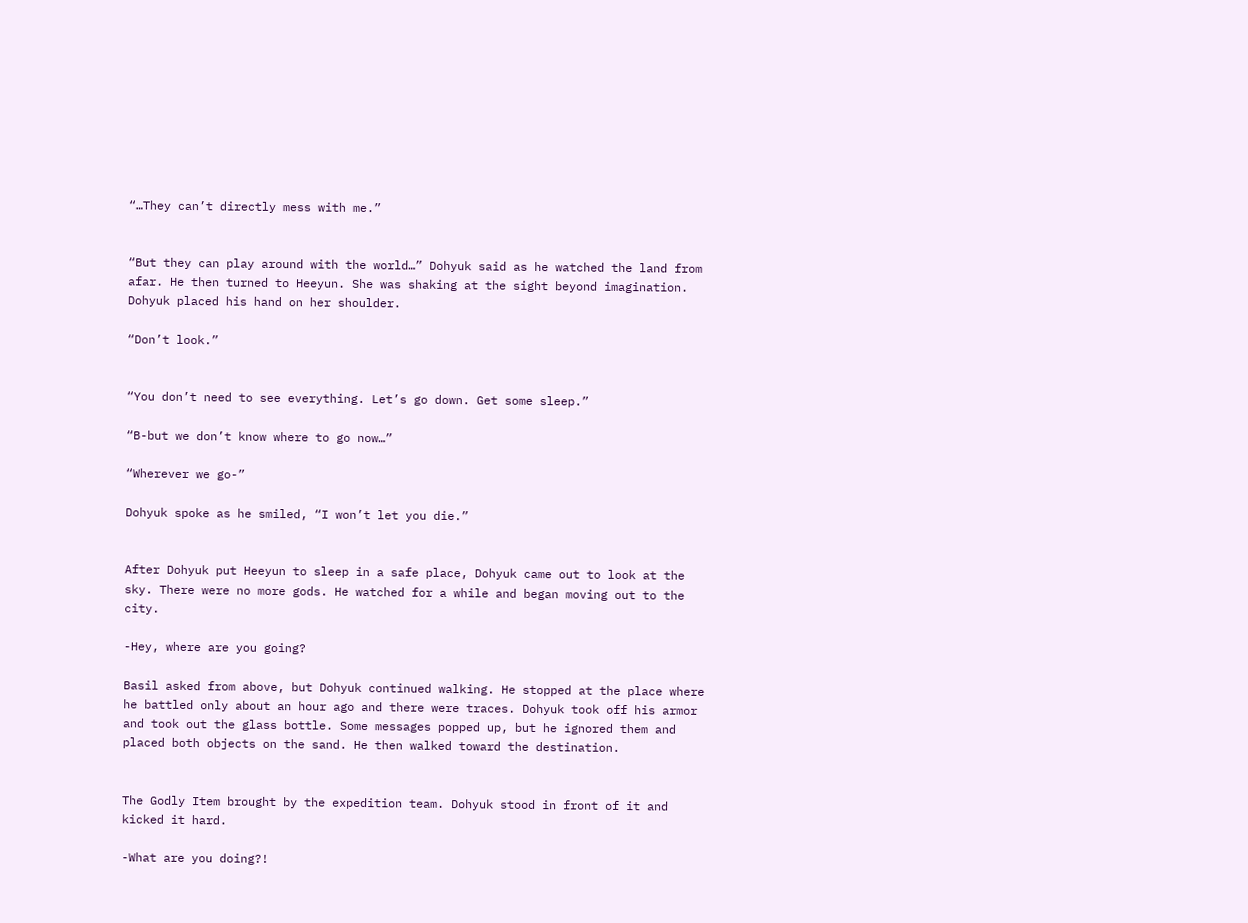“…They can’t directly mess with me.”


“But they can play around with the world…” Dohyuk said as he watched the land from afar. He then turned to Heeyun. She was shaking at the sight beyond imagination. Dohyuk placed his hand on her shoulder.

“Don’t look.”


“You don’t need to see everything. Let’s go down. Get some sleep.”

“B-but we don’t know where to go now…”

“Wherever we go-”

Dohyuk spoke as he smiled, “I won’t let you die.”


After Dohyuk put Heeyun to sleep in a safe place, Dohyuk came out to look at the sky. There were no more gods. He watched for a while and began moving out to the city.

-Hey, where are you going?

Basil asked from above, but Dohyuk continued walking. He stopped at the place where he battled only about an hour ago and there were traces. Dohyuk took off his armor and took out the glass bottle. Some messages popped up, but he ignored them and placed both objects on the sand. He then walked toward the destination.


The Godly Item brought by the expedition team. Dohyuk stood in front of it and kicked it hard.

-What are you doing?!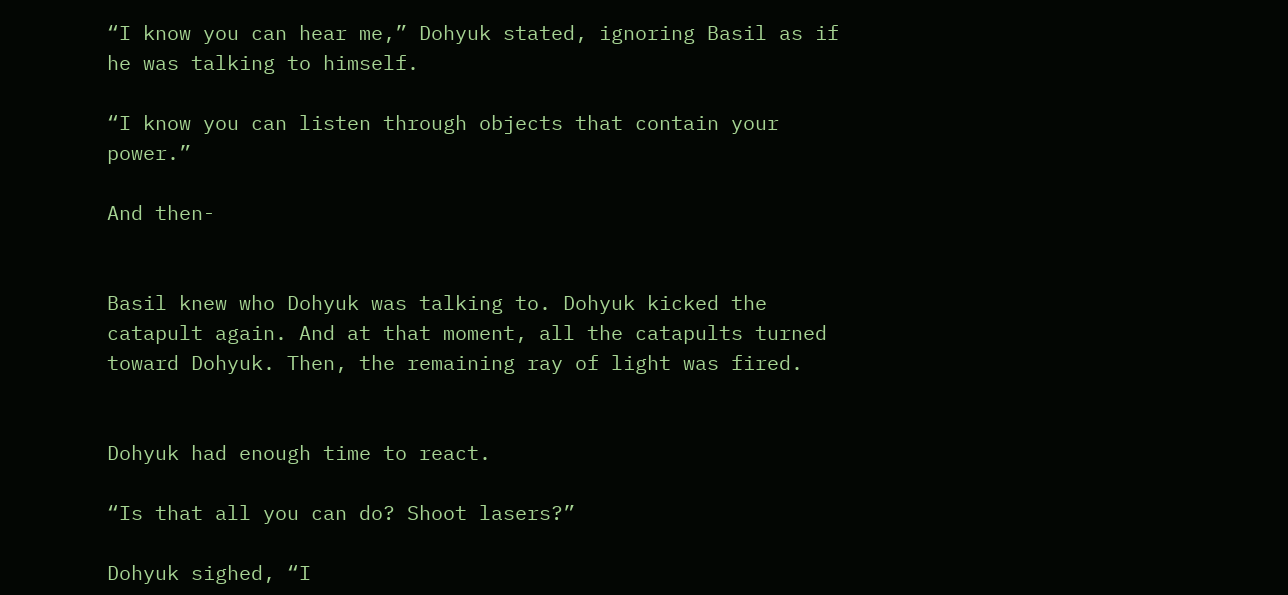“I know you can hear me,” Dohyuk stated, ignoring Basil as if he was talking to himself.

“I know you can listen through objects that contain your power.”

And then-


Basil knew who Dohyuk was talking to. Dohyuk kicked the catapult again. And at that moment, all the catapults turned toward Dohyuk. Then, the remaining ray of light was fired.


Dohyuk had enough time to react.

“Is that all you can do? Shoot lasers?”

Dohyuk sighed, “I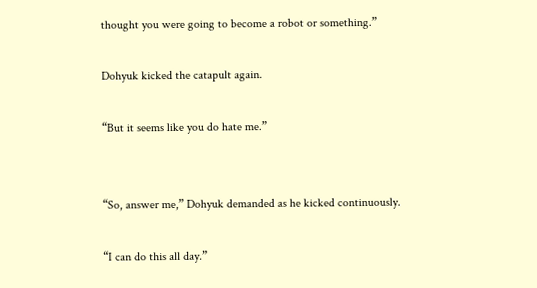thought you were going to become a robot or something.”

Dohyuk kicked the catapult again.

“But it seems like you do hate me.”


“So, answer me,” Dohyuk demanded as he kicked continuously.

“I can do this all day.”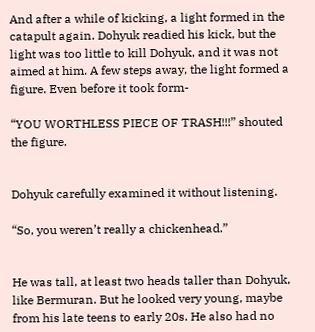And after a while of kicking, a light formed in the catapult again. Dohyuk readied his kick, but the light was too little to kill Dohyuk, and it was not aimed at him. A few steps away, the light formed a figure. Even before it took form-

“YOU WORTHLESS PIECE OF TRASH!!!” shouted the figure.


Dohyuk carefully examined it without listening.

“So, you weren’t really a chickenhead.”


He was tall, at least two heads taller than Dohyuk, like Bermuran. But he looked very young, maybe from his late teens to early 20s. He also had no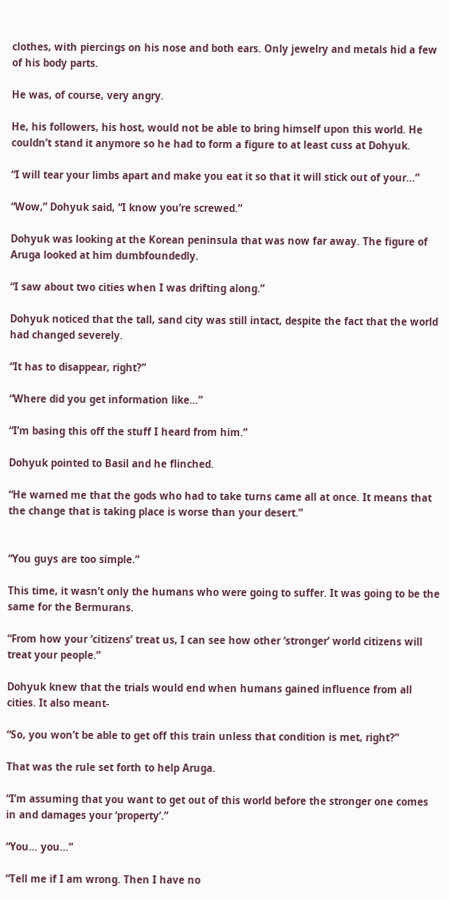clothes, with piercings on his nose and both ears. Only jewelry and metals hid a few of his body parts.

He was, of course, very angry.

He, his followers, his host, would not be able to bring himself upon this world. He couldn’t stand it anymore so he had to form a figure to at least cuss at Dohyuk.

“I will tear your limbs apart and make you eat it so that it will stick out of your…”

“Wow,” Dohyuk said, “I know you’re screwed.”

Dohyuk was looking at the Korean peninsula that was now far away. The figure of Aruga looked at him dumbfoundedly.

“I saw about two cities when I was drifting along.”

Dohyuk noticed that the tall, sand city was still intact, despite the fact that the world had changed severely.

“It has to disappear, right?”

“Where did you get information like…”

“I’m basing this off the stuff I heard from him.”

Dohyuk pointed to Basil and he flinched.

“He warned me that the gods who had to take turns came all at once. It means that the change that is taking place is worse than your desert.”


“You guys are too simple.”

This time, it wasn’t only the humans who were going to suffer. It was going to be the same for the Bermurans.

“From how your ‘citizens’ treat us, I can see how other ‘stronger’ world citizens will treat your people.”

Dohyuk knew that the trials would end when humans gained influence from all cities. It also meant-

“So, you won’t be able to get off this train unless that condition is met, right?”

That was the rule set forth to help Aruga.

“I’m assuming that you want to get out of this world before the stronger one comes in and damages your ‘property’.”

“You… you…”

“Tell me if I am wrong. Then I have no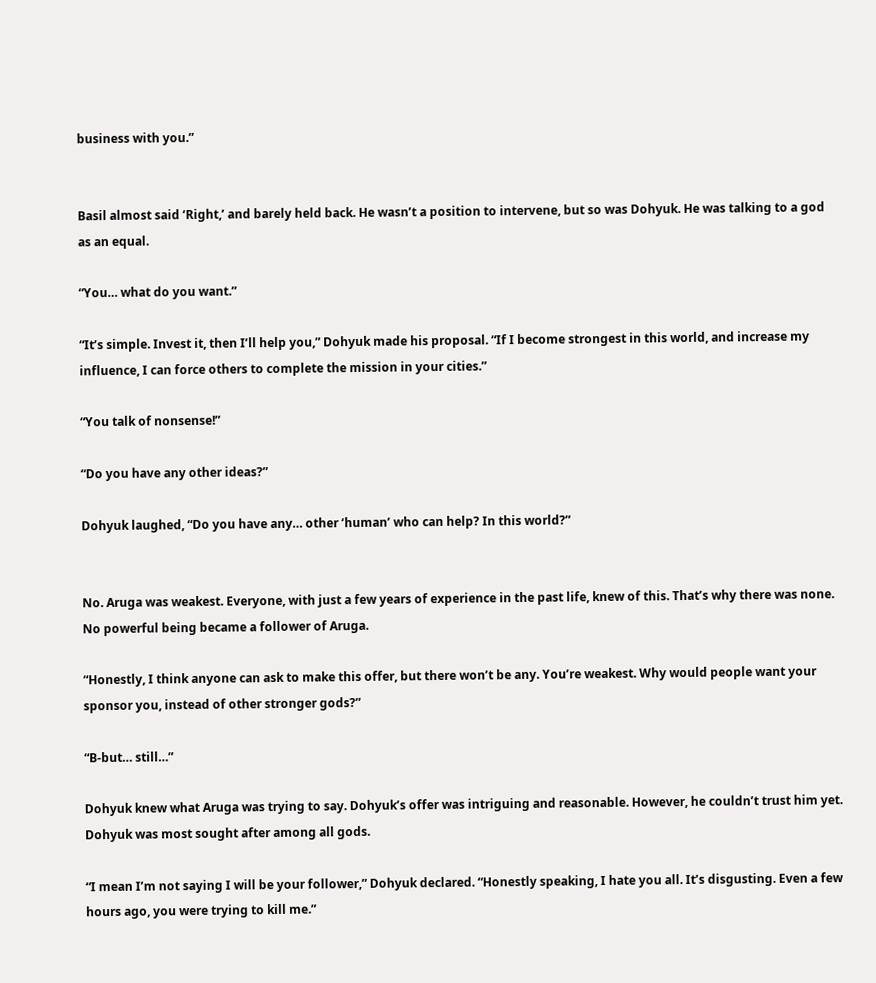business with you.”


Basil almost said ‘Right,’ and barely held back. He wasn’t a position to intervene, but so was Dohyuk. He was talking to a god as an equal.

“You… what do you want.”

“It’s simple. Invest it, then I’ll help you,” Dohyuk made his proposal. “If I become strongest in this world, and increase my influence, I can force others to complete the mission in your cities.”

“You talk of nonsense!”

“Do you have any other ideas?”

Dohyuk laughed, “Do you have any… other ‘human’ who can help? In this world?”


No. Aruga was weakest. Everyone, with just a few years of experience in the past life, knew of this. That’s why there was none. No powerful being became a follower of Aruga.

“Honestly, I think anyone can ask to make this offer, but there won’t be any. You’re weakest. Why would people want your sponsor you, instead of other stronger gods?”

“B-but… still…”

Dohyuk knew what Aruga was trying to say. Dohyuk’s offer was intriguing and reasonable. However, he couldn’t trust him yet. Dohyuk was most sought after among all gods.

“I mean I’m not saying I will be your follower,” Dohyuk declared. “Honestly speaking, I hate you all. It’s disgusting. Even a few hours ago, you were trying to kill me.”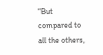“But compared to all the others,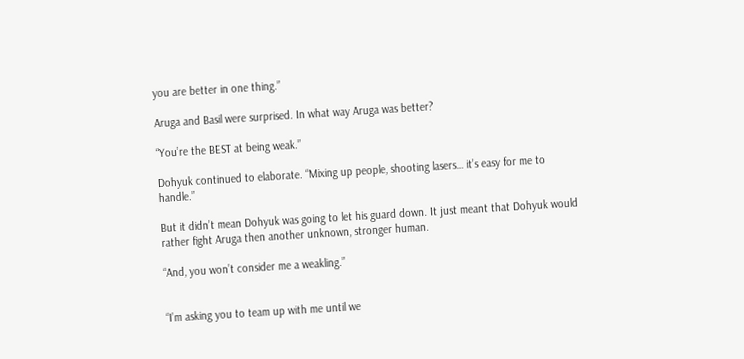you are better in one thing.”

Aruga and Basil were surprised. In what way Aruga was better?

“You’re the BEST at being weak.”

Dohyuk continued to elaborate. “Mixing up people, shooting lasers… it’s easy for me to handle.”

But it didn’t mean Dohyuk was going to let his guard down. It just meant that Dohyuk would rather fight Aruga then another unknown, stronger human.

“And, you won’t consider me a weakling.”


“I’m asking you to team up with me until we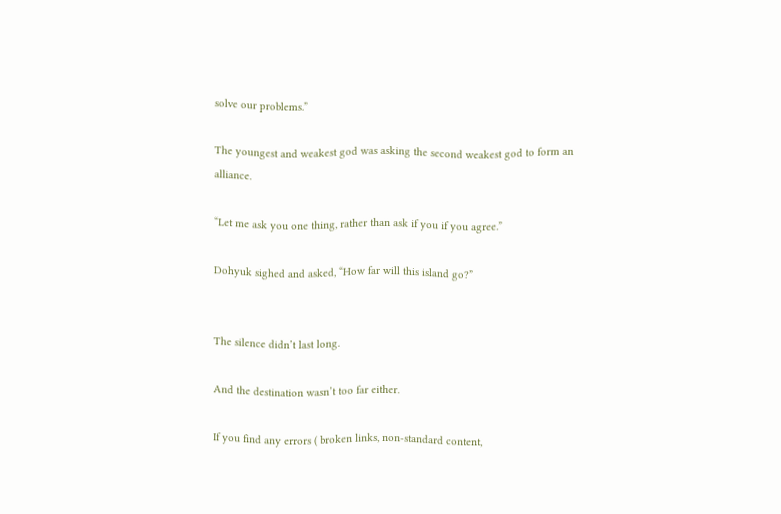solve our problems.”

The youngest and weakest god was asking the second weakest god to form an alliance.

“Let me ask you one thing, rather than ask if you if you agree.”

Dohyuk sighed and asked, “How far will this island go?”


The silence didn’t last long.

And the destination wasn’t too far either.

If you find any errors ( broken links, non-standard content,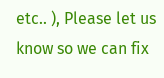etc.. ), Please let us know so we can fix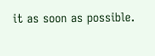it as soon as possible.